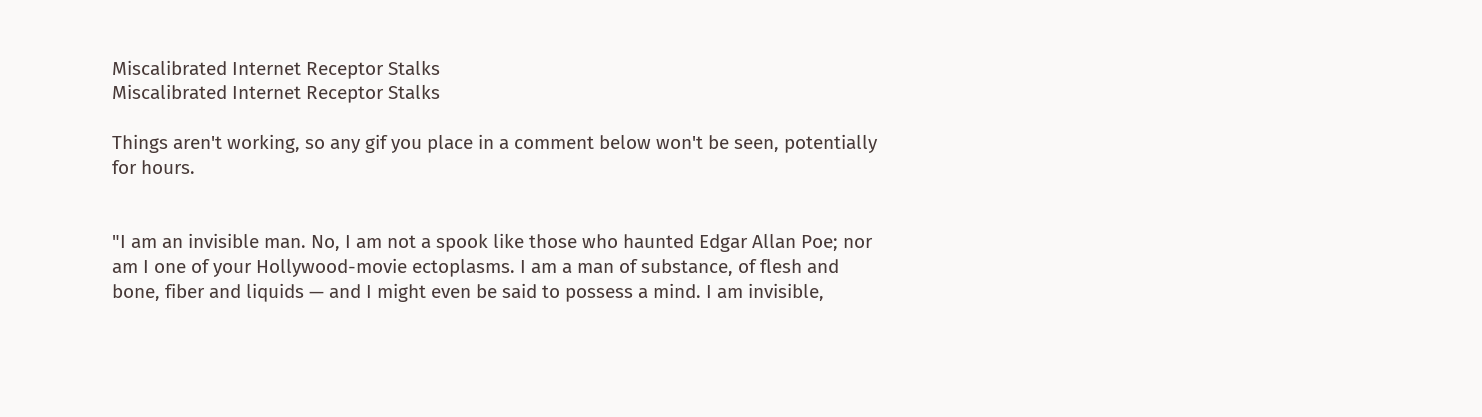Miscalibrated Internet Receptor Stalks
Miscalibrated Internet Receptor Stalks

Things aren't working, so any gif you place in a comment below won't be seen, potentially for hours.


"I am an invisible man. No, I am not a spook like those who haunted Edgar Allan Poe; nor am I one of your Hollywood-movie ectoplasms. I am a man of substance, of flesh and bone, fiber and liquids — and I might even be said to possess a mind. I am invisible,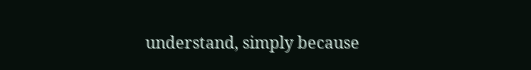understand, simply because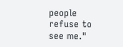people refuse to see me."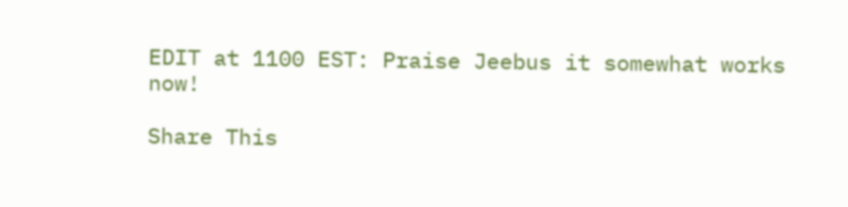EDIT at 1100 EST: Praise Jeebus it somewhat works now!

Share This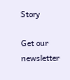Story

Get our newsletter